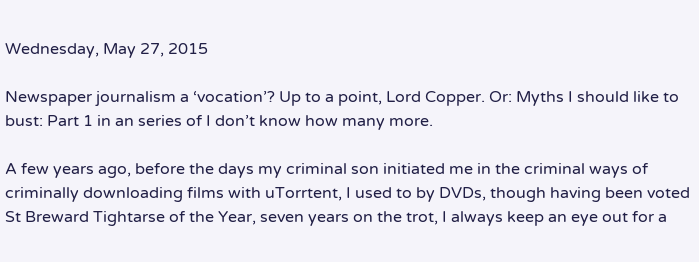Wednesday, May 27, 2015

Newspaper journalism a ‘vocation’? Up to a point, Lord Copper. Or: Myths I should like to bust: Part 1 in an series of I don’t know how many more.

A few years ago, before the days my criminal son initiated me in the criminal ways of criminally downloading films with uTorrtent, I used to by DVDs, though having been voted St Breward Tightarse of the Year, seven years on the trot, I always keep an eye out for a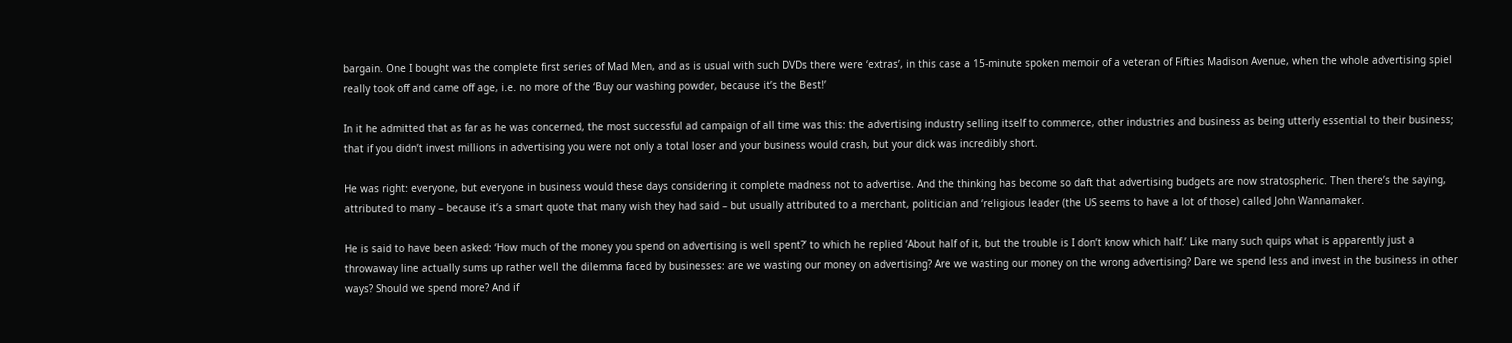bargain. One I bought was the complete first series of Mad Men, and as is usual with such DVDs there were ‘extras’, in this case a 15-minute spoken memoir of a veteran of Fifties Madison Avenue, when the whole advertising spiel really took off and came off age, i.e. no more of the ‘Buy our washing powder, because it’s the Best!’

In it he admitted that as far as he was concerned, the most successful ad campaign of all time was this: the advertising industry selling itself to commerce, other industries and business as being utterly essential to their business; that if you didn’t invest millions in advertising you were not only a total loser and your business would crash, but your dick was incredibly short.

He was right: everyone, but everyone in business would these days considering it complete madness not to advertise. And the thinking has become so daft that advertising budgets are now stratospheric. Then there’s the saying, attributed to many – because it’s a smart quote that many wish they had said – but usually attributed to a merchant, politician and ‘religious leader (the US seems to have a lot of those) called John Wannamaker.

He is said to have been asked: ‘How much of the money you spend on advertising is well spent?’ to which he replied ‘About half of it, but the trouble is I don’t know which half.’ Like many such quips what is apparently just a throwaway line actually sums up rather well the dilemma faced by businesses: are we wasting our money on advertising? Are we wasting our money on the wrong advertising? Dare we spend less and invest in the business in other ways? Should we spend more? And if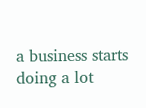a business starts doing a lot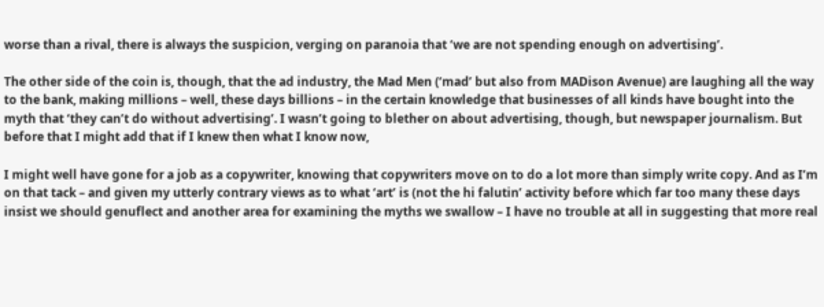worse than a rival, there is always the suspicion, verging on paranoia that ‘we are not spending enough on advertising’.

The other side of the coin is, though, that the ad industry, the Mad Men (‘mad’ but also from MADison Avenue) are laughing all the way to the bank, making millions – well, these days billions – in the certain knowledge that businesses of all kinds have bought into the myth that ‘they can’t do without advertising’. I wasn’t going to blether on about advertising, though, but newspaper journalism. But before that I might add that if I knew then what I know now,

I might well have gone for a job as a copywriter, knowing that copywriters move on to do a lot more than simply write copy. And as I’m on that tack – and given my utterly contrary views as to what ‘art’ is (not the hi falutin’ activity before which far too many these days insist we should genuflect and another area for examining the myths we swallow – I have no trouble at all in suggesting that more real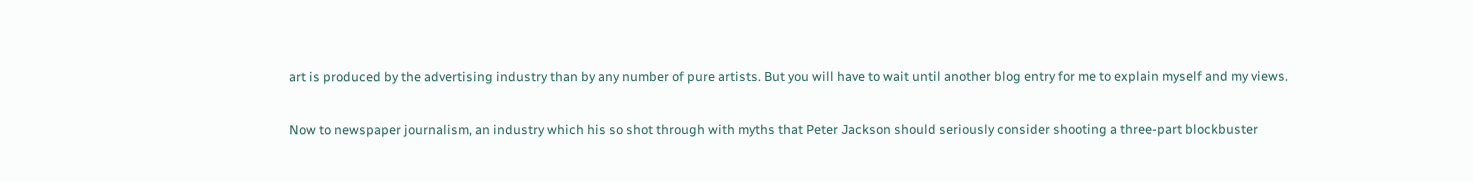art is produced by the advertising industry than by any number of pure artists. But you will have to wait until another blog entry for me to explain myself and my views.

Now to newspaper journalism, an industry which his so shot through with myths that Peter Jackson should seriously consider shooting a three-part blockbuster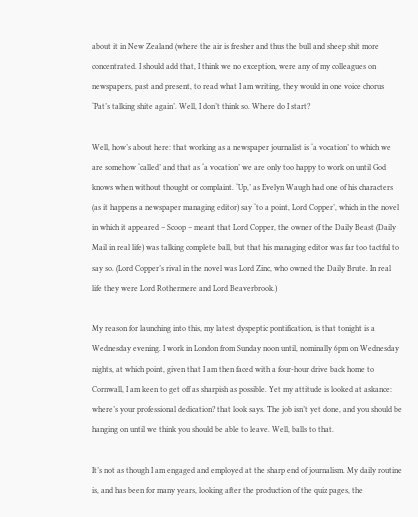about it in New Zealand (where the air is fresher and thus the bull and sheep shit more concentrated. I should add that, I think we no exception, were any of my colleagues on newspapers, past and present, to read what I am writing, they would in one voice chorus ‘Pat’s talking shite again’. Well, I don’t think so. Where do I start?

Well, how’s about here: that working as a newspaper journalist is ‘a vocation’ to which we are somehow ‘called’ and that as ‘a vocation’ we are only too happy to work on until God knows when without thought or complaint. ‘Up,’ as Evelyn Waugh had one of his characters (as it happens a newspaper managing editor) say ‘to a point, Lord Copper’, which in the novel in which it appeared – Scoop – meant that Lord Copper, the owner of the Daily Beast (Daily Mail in real life) was talking complete ball, but that his managing editor was far too tactful to say so. (Lord Copper’s rival in the novel was Lord Zinc, who owned the Daily Brute. In real life they were Lord Rothermere and Lord Beaverbrook.)

My reason for launching into this, my latest dyspeptic pontification, is that tonight is a Wednesday evening. I work in London from Sunday noon until, nominally 6pm on Wednesday nights, at which point, given that I am then faced with a four-hour drive back home to Cornwall, I am keen to get off as sharpish as possible. Yet my attitude is looked at askance: where’s your professional dedication? that look says. The job isn’t yet done, and you should be hanging on until we think you should be able to leave. Well, balls to that.

It’s not as though I am engaged and employed at the sharp end of journalism. My daily routine is, and has been for many years, looking after the production of the quiz pages, the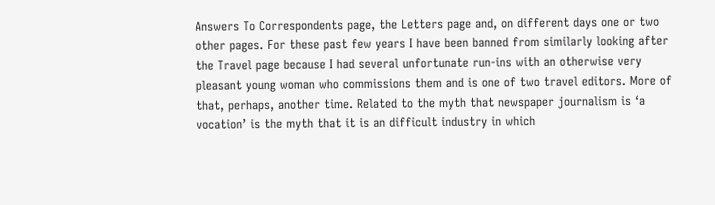Answers To Correspondents page, the Letters page and, on different days one or two other pages. For these past few years I have been banned from similarly looking after the Travel page because I had several unfortunate run-ins with an otherwise very pleasant young woman who commissions them and is one of two travel editors. More of that, perhaps, another time. Related to the myth that newspaper journalism is ‘a vocation’ is the myth that it is an difficult industry in which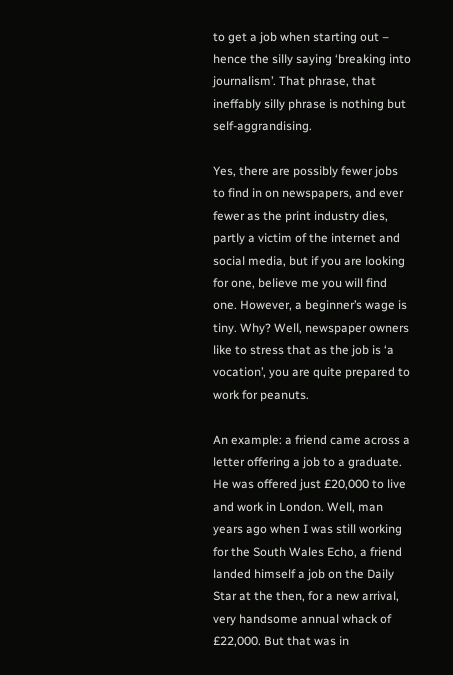to get a job when starting out – hence the silly saying ‘breaking into journalism’. That phrase, that ineffably silly phrase is nothing but self-aggrandising.

Yes, there are possibly fewer jobs to find in on newspapers, and ever fewer as the print industry dies, partly a victim of the internet and social media, but if you are looking for one, believe me you will find one. However, a beginner’s wage is tiny. Why? Well, newspaper owners like to stress that as the job is ‘a vocation’, you are quite prepared to work for peanuts.

An example: a friend came across a letter offering a job to a graduate. He was offered just £20,000 to live and work in London. Well, man years ago when I was still working for the South Wales Echo, a friend landed himself a job on the Daily Star at the then, for a new arrival, very handsome annual whack of £22,000. But that was in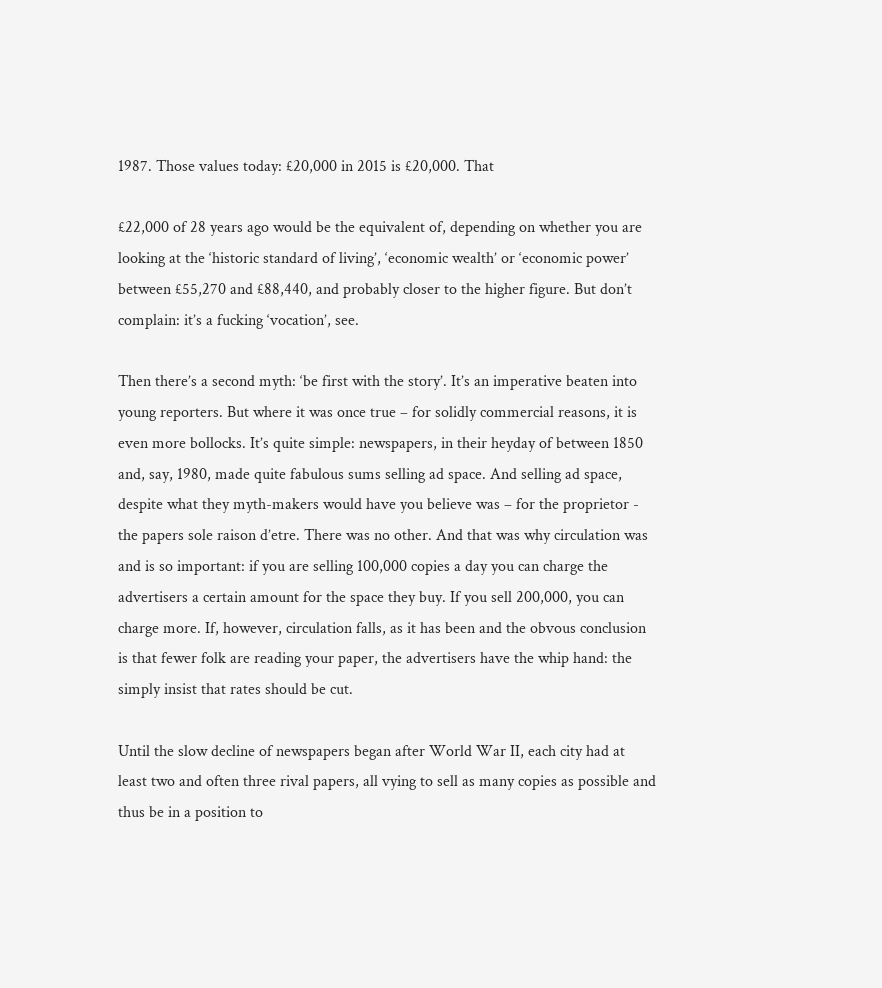1987. Those values today: £20,000 in 2015 is £20,000. That

£22,000 of 28 years ago would be the equivalent of, depending on whether you are looking at the ‘historic standard of living’, ‘economic wealth’ or ‘economic power’ between £55,270 and £88,440, and probably closer to the higher figure. But don’t complain: it’s a fucking ‘vocation’, see.

Then there’s a second myth: ‘be first with the story’. It’s an imperative beaten into young reporters. But where it was once true – for solidly commercial reasons, it is even more bollocks. It’s quite simple: newspapers, in their heyday of between 1850 and, say, 1980, made quite fabulous sums selling ad space. And selling ad space, despite what they myth-makers would have you believe was – for the proprietor - the papers sole raison d’etre. There was no other. And that was why circulation was and is so important: if you are selling 100,000 copies a day you can charge the advertisers a certain amount for the space they buy. If you sell 200,000, you can charge more. If, however, circulation falls, as it has been and the obvous conclusion is that fewer folk are reading your paper, the advertisers have the whip hand: the simply insist that rates should be cut.

Until the slow decline of newspapers began after World War II, each city had at least two and often three rival papers, all vying to sell as many copies as possible and thus be in a position to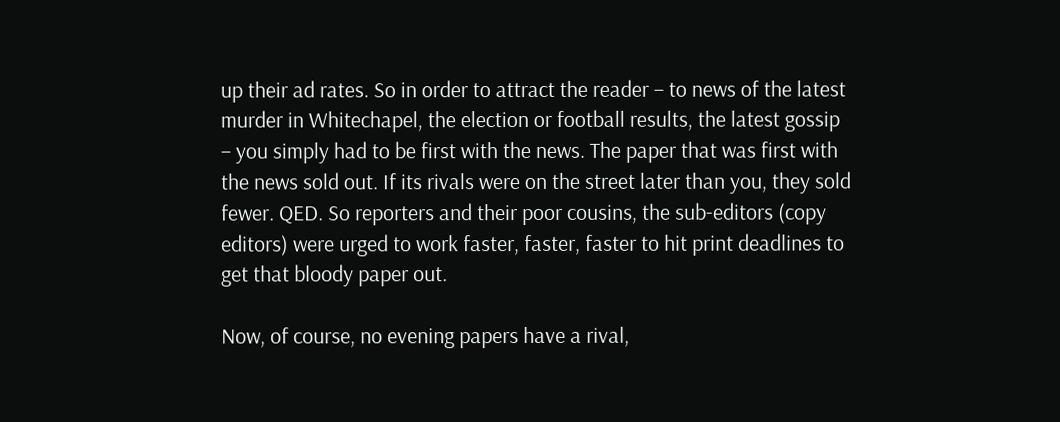up their ad rates. So in order to attract the reader – to news of the latest murder in Whitechapel, the election or football results, the latest gossip – you simply had to be first with the news. The paper that was first with the news sold out. If its rivals were on the street later than you, they sold fewer. QED. So reporters and their poor cousins, the sub-editors (copy editors) were urged to work faster, faster, faster to hit print deadlines to get that bloody paper out.

Now, of course, no evening papers have a rival,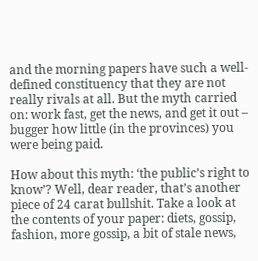and the morning papers have such a well-defined constituency that they are not really rivals at all. But the myth carried on: work fast, get the news, and get it out – bugger how little (in the provinces) you were being paid.

How about this myth: ‘the public’s right to know’? Well, dear reader, that’s another piece of 24 carat bullshit. Take a look at the contents of your paper: diets, gossip, fashion, more gossip, a bit of stale news,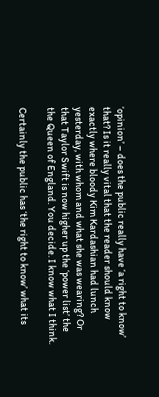‘opinion’ – does the public really have ‘a right to know’ that? Is it really vital that the reader should know exactly where bloody Kim Kardashian had lunch yesterday, with whom and what she was wearing? Or that Taylor Swift is now higher up the ‘power list’ the the Queen of England. You decide. I know what I think.

Certainly the public has ‘the right to know’ what its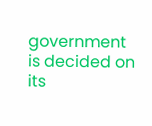government is decided on its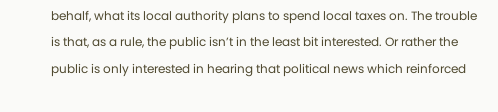behalf, what its local authority plans to spend local taxes on. The trouble is that, as a rule, the public isn’t in the least bit interested. Or rather the public is only interested in hearing that political news which reinforced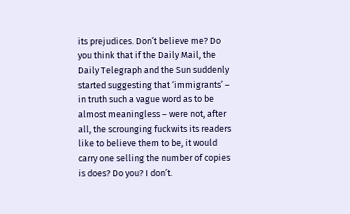its prejudices. Don’t believe me? Do you think that if the Daily Mail, the Daily Telegraph and the Sun suddenly started suggesting that ‘immigrants’ – in truth such a vague word as to be almost meaningless – were not, after all, the scrounging fuckwits its readers like to believe them to be, it would carry one selling the number of copies is does? Do you? I don’t.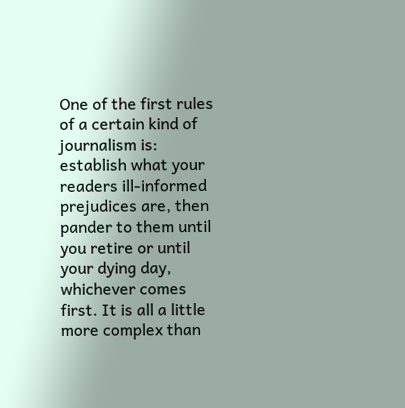One of the first rules of a certain kind of journalism is: establish what your readers ill-informed prejudices are, then pander to them until you retire or until your dying day, whichever comes first. It is all a little more complex than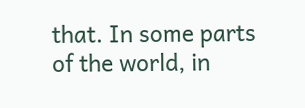that. In some parts of the world, in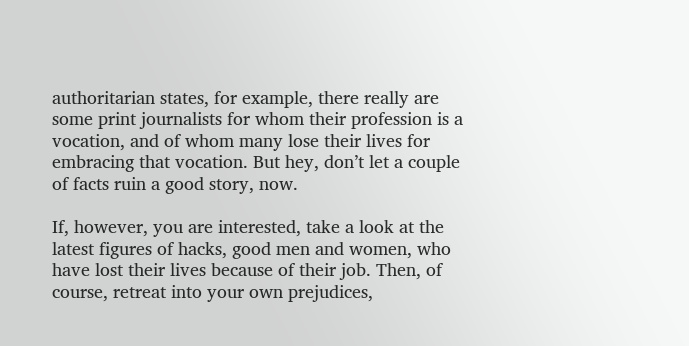authoritarian states, for example, there really are some print journalists for whom their profession is a vocation, and of whom many lose their lives for embracing that vocation. But hey, don’t let a couple of facts ruin a good story, now.

If, however, you are interested, take a look at the latest figures of hacks, good men and women, who have lost their lives because of their job. Then, of course, retreat into your own prejudices,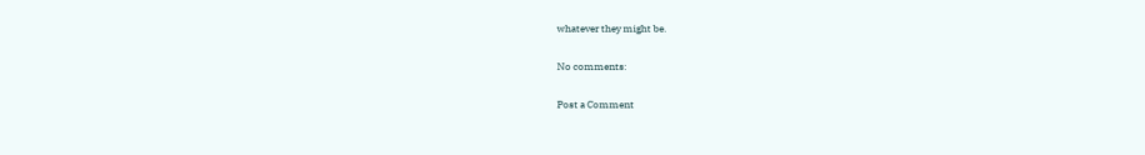whatever they might be.

No comments:

Post a Comment